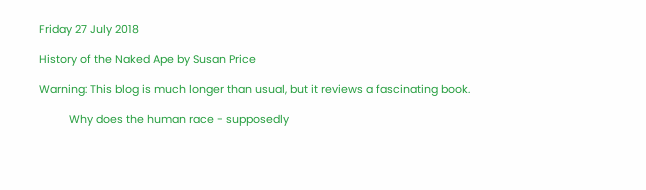Friday 27 July 2018

History of the Naked Ape by Susan Price

Warning: This blog is much longer than usual, but it reviews a fascinating book.

          Why does the human race - supposedly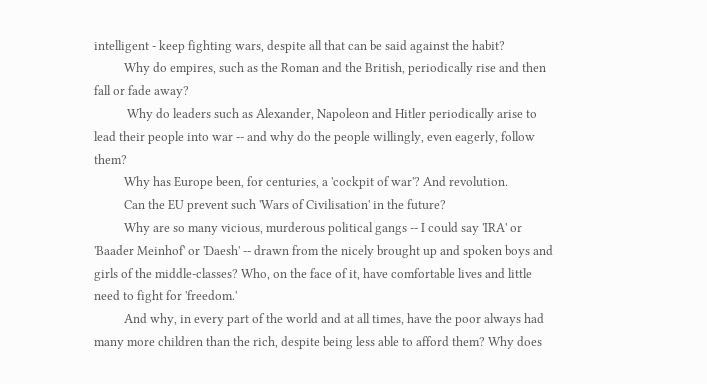intelligent - keep fighting wars, despite all that can be said against the habit?
          Why do empires, such as the Roman and the British, periodically rise and then fall or fade away?
           Why do leaders such as Alexander, Napoleon and Hitler periodically arise to lead their people into war -- and why do the people willingly, even eagerly, follow them?
          Why has Europe been, for centuries, a 'cockpit of war'? And revolution.
          Can the EU prevent such 'Wars of Civilisation' in the future?
          Why are so many vicious, murderous political gangs -- I could say 'IRA' or  'Baader Meinhof' or 'Daesh' -- drawn from the nicely brought up and spoken boys and girls of the middle-classes? Who, on the face of it, have comfortable lives and little need to fight for 'freedom.'
          And why, in every part of the world and at all times, have the poor always had many more children than the rich, despite being less able to afford them? Why does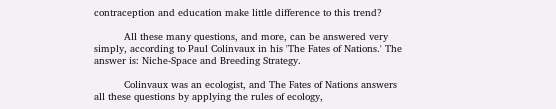contraception and education make little difference to this trend?

          All these many questions, and more, can be answered very simply, according to Paul Colinvaux in his 'The Fates of Nations.' The answer is: Niche-Space and Breeding Strategy.

          Colinvaux was an ecologist, and The Fates of Nations answers all these questions by applying the rules of ecology,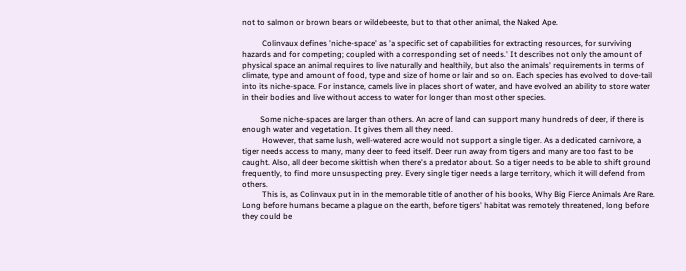not to salmon or brown bears or wildebeeste, but to that other animal, the Naked Ape.

          Colinvaux defines 'niche-space' as 'a specific set of capabilities for extracting resources, for surviving hazards and for competing; coupled with a corresponding set of needs.' It describes not only the amount of physical space an animal requires to live naturally and healthily, but also the animals' requirements in terms of climate, type and amount of food, type and size of home or lair and so on. Each species has evolved to dove-tail into its niche-space. For instance, camels live in places short of water, and have evolved an ability to store water in their bodies and live without access to water for longer than most other species.

         Some niche-spaces are larger than others. An acre of land can support many hundreds of deer, if there is enough water and vegetation. It gives them all they need.
          However, that same lush, well-watered acre would not support a single tiger. As a dedicated carnivore, a tiger needs access to many, many deer to feed itself. Deer run away from tigers and many are too fast to be caught. Also, all deer become skittish when there's a predator about. So a tiger needs to be able to shift ground frequently, to find more unsuspecting prey. Every single tiger needs a large territory, which it will defend from others.
          This is, as Colinvaux put in in the memorable title of another of his books, Why Big Fierce Animals Are Rare. Long before humans became a plague on the earth, before tigers' habitat was remotely threatened, long before they could be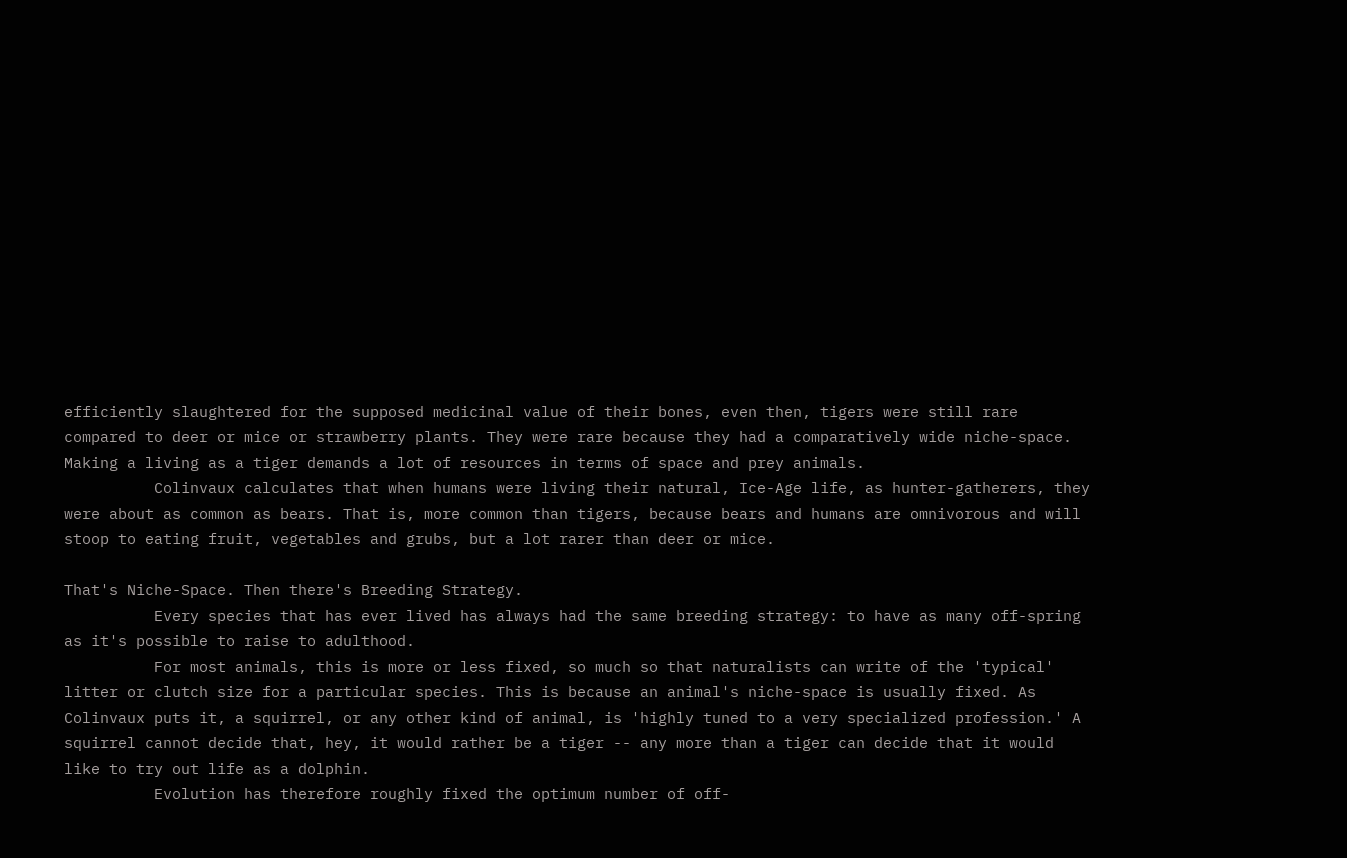efficiently slaughtered for the supposed medicinal value of their bones, even then, tigers were still rare compared to deer or mice or strawberry plants. They were rare because they had a comparatively wide niche-space. Making a living as a tiger demands a lot of resources in terms of space and prey animals.
          Colinvaux calculates that when humans were living their natural, Ice-Age life, as hunter-gatherers, they were about as common as bears. That is, more common than tigers, because bears and humans are omnivorous and will stoop to eating fruit, vegetables and grubs, but a lot rarer than deer or mice.

That's Niche-Space. Then there's Breeding Strategy.
          Every species that has ever lived has always had the same breeding strategy: to have as many off-spring as it's possible to raise to adulthood.
          For most animals, this is more or less fixed, so much so that naturalists can write of the 'typical' litter or clutch size for a particular species. This is because an animal's niche-space is usually fixed. As Colinvaux puts it, a squirrel, or any other kind of animal, is 'highly tuned to a very specialized profession.' A squirrel cannot decide that, hey, it would rather be a tiger -- any more than a tiger can decide that it would like to try out life as a dolphin.
          Evolution has therefore roughly fixed the optimum number of off-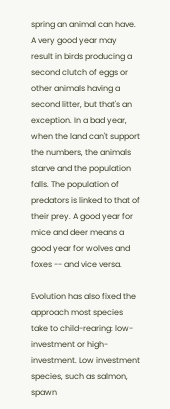spring an animal can have. A very good year may result in birds producing a second clutch of eggs or other animals having a second litter, but that's an exception. In a bad year, when the land can't support the numbers, the animals starve and the population falls. The population of predators is linked to that of their prey. A good year for mice and deer means a good year for wolves and foxes -- and vice versa.

Evolution has also fixed the approach most species take to child-rearing: low-investment or high-investment. Low investment species, such as salmon, spawn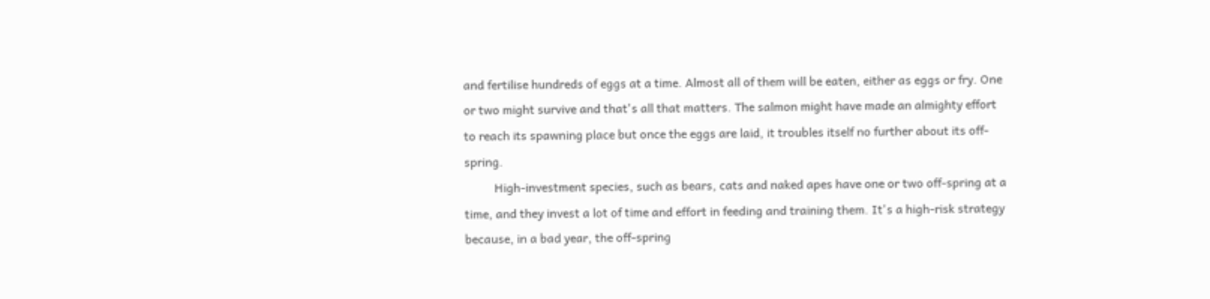and fertilise hundreds of eggs at a time. Almost all of them will be eaten, either as eggs or fry. One or two might survive and that's all that matters. The salmon might have made an almighty effort to reach its spawning place but once the eggs are laid, it troubles itself no further about its off-spring.
          High-investment species, such as bears, cats and naked apes have one or two off-spring at a time, and they invest a lot of time and effort in feeding and training them. It's a high-risk strategy because, in a bad year, the off-spring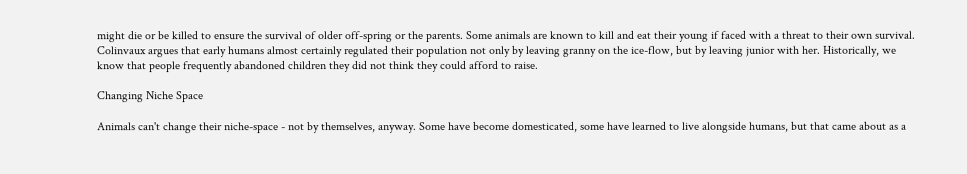might die or be killed to ensure the survival of older off-spring or the parents. Some animals are known to kill and eat their young if faced with a threat to their own survival. Colinvaux argues that early humans almost certainly regulated their population not only by leaving granny on the ice-flow, but by leaving junior with her. Historically, we know that people frequently abandoned children they did not think they could afford to raise.

Changing Niche Space

Animals can't change their niche-space - not by themselves, anyway. Some have become domesticated, some have learned to live alongside humans, but that came about as a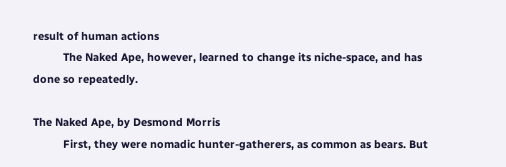result of human actions
          The Naked Ape, however, learned to change its niche-space, and has done so repeatedly.

The Naked Ape, by Desmond Morris
          First, they were nomadic hunter-gatherers, as common as bears. But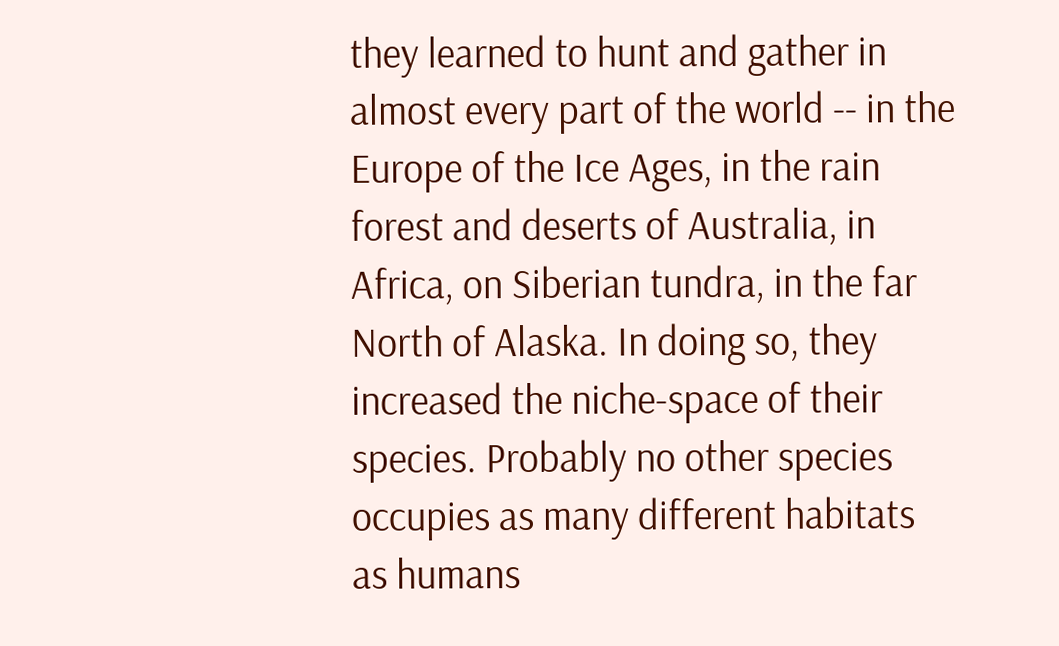they learned to hunt and gather in almost every part of the world -- in the Europe of the Ice Ages, in the rain forest and deserts of Australia, in Africa, on Siberian tundra, in the far North of Alaska. In doing so, they increased the niche-space of their species. Probably no other species occupies as many different habitats as humans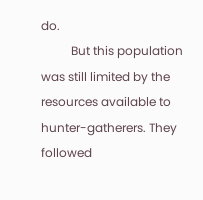do.
          But this population was still limited by the resources available to hunter-gatherers. They followed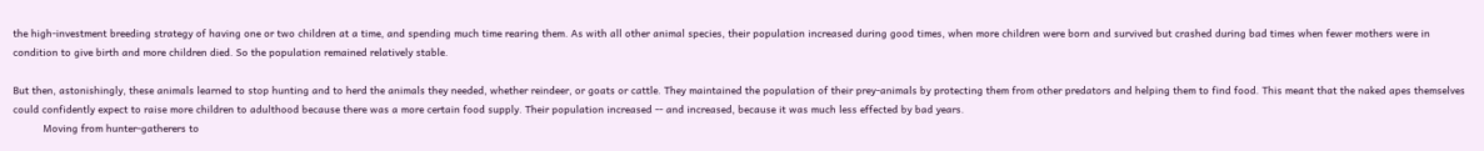the high-investment breeding strategy of having one or two children at a time, and spending much time rearing them. As with all other animal species, their population increased during good times, when more children were born and survived but crashed during bad times when fewer mothers were in condition to give birth and more children died. So the population remained relatively stable.

But then, astonishingly, these animals learned to stop hunting and to herd the animals they needed, whether reindeer, or goats or cattle. They maintained the population of their prey-animals by protecting them from other predators and helping them to find food. This meant that the naked apes themselves could confidently expect to raise more children to adulthood because there was a more certain food supply. Their population increased -- and increased, because it was much less effected by bad years.
          Moving from hunter-gatherers to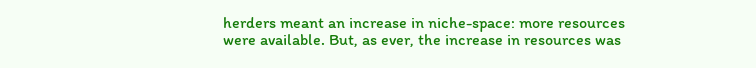herders meant an increase in niche-space: more resources were available. But, as ever, the increase in resources was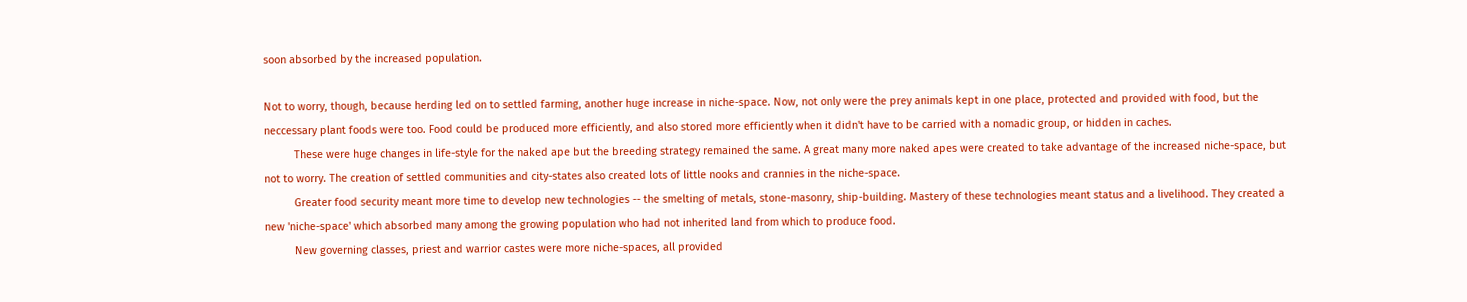soon absorbed by the increased population.

Not to worry, though, because herding led on to settled farming, another huge increase in niche-space. Now, not only were the prey animals kept in one place, protected and provided with food, but the neccessary plant foods were too. Food could be produced more efficiently, and also stored more efficiently when it didn't have to be carried with a nomadic group, or hidden in caches.
          These were huge changes in life-style for the naked ape but the breeding strategy remained the same. A great many more naked apes were created to take advantage of the increased niche-space, but not to worry. The creation of settled communities and city-states also created lots of little nooks and crannies in the niche-space.
          Greater food security meant more time to develop new technologies -- the smelting of metals, stone-masonry, ship-building. Mastery of these technologies meant status and a livelihood. They created a new 'niche-space' which absorbed many among the growing population who had not inherited land from which to produce food.
          New governing classes, priest and warrior castes were more niche-spaces, all provided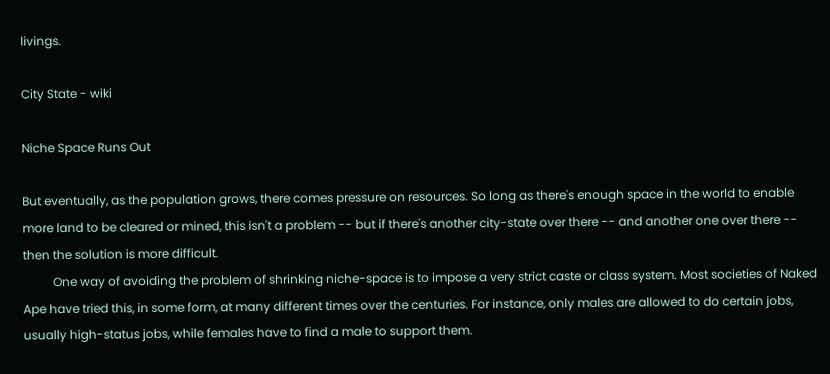livings.

City State - wiki

Niche Space Runs Out

But eventually, as the population grows, there comes pressure on resources. So long as there's enough space in the world to enable more land to be cleared or mined, this isn't a problem -- but if there's another city-state over there -- and another one over there -- then the solution is more difficult.
          One way of avoiding the problem of shrinking niche-space is to impose a very strict caste or class system. Most societies of Naked Ape have tried this, in some form, at many different times over the centuries. For instance, only males are allowed to do certain jobs, usually high-status jobs, while females have to find a male to support them.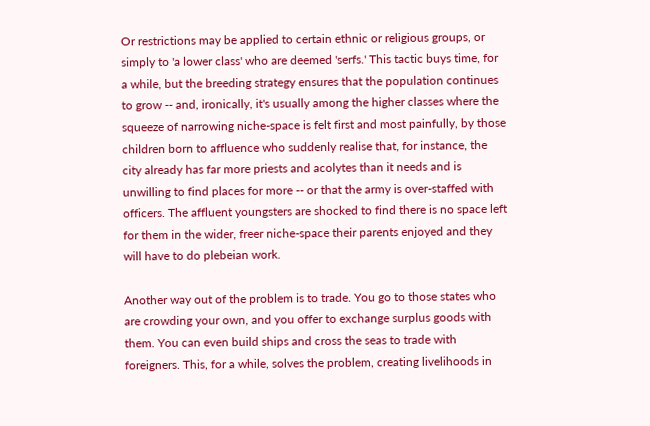Or restrictions may be applied to certain ethnic or religious groups, or simply to 'a lower class' who are deemed 'serfs.' This tactic buys time, for a while, but the breeding strategy ensures that the population continues to grow -- and, ironically, it's usually among the higher classes where the squeeze of narrowing niche-space is felt first and most painfully, by those children born to affluence who suddenly realise that, for instance, the city already has far more priests and acolytes than it needs and is unwilling to find places for more -- or that the army is over-staffed with officers. The affluent youngsters are shocked to find there is no space left for them in the wider, freer niche-space their parents enjoyed and they will have to do plebeian work.

Another way out of the problem is to trade. You go to those states who are crowding your own, and you offer to exchange surplus goods with them. You can even build ships and cross the seas to trade with foreigners. This, for a while, solves the problem, creating livelihoods in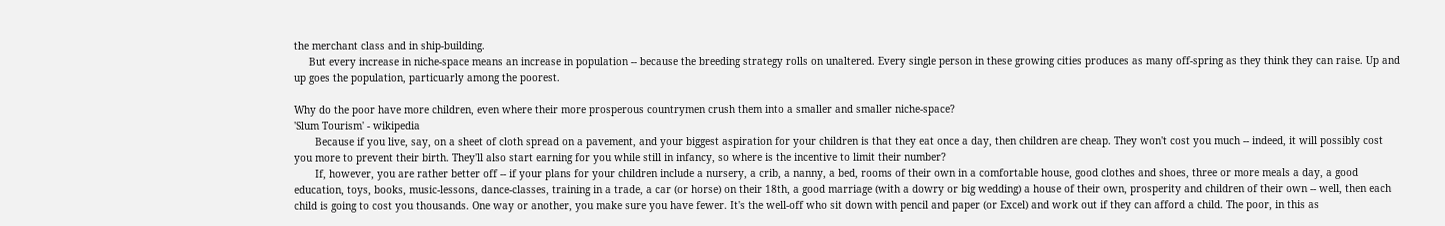the merchant class and in ship-building.
     But every increase in niche-space means an increase in population -- because the breeding strategy rolls on unaltered. Every single person in these growing cities produces as many off-spring as they think they can raise. Up and up goes the population, particuarly among the poorest.

Why do the poor have more children, even where their more prosperous countrymen crush them into a smaller and smaller niche-space?
'Slum Tourism' - wikipedia
       Because if you live, say, on a sheet of cloth spread on a pavement, and your biggest aspiration for your children is that they eat once a day, then children are cheap. They won't cost you much -- indeed, it will possibly cost you more to prevent their birth. They'll also start earning for you while still in infancy, so where is the incentive to limit their number?
       If, however, you are rather better off -- if your plans for your children include a nursery, a crib, a nanny, a bed, rooms of their own in a comfortable house, good clothes and shoes, three or more meals a day, a good education, toys, books, music-lessons, dance-classes, training in a trade, a car (or horse) on their 18th, a good marriage (with a dowry or big wedding) a house of their own, prosperity and children of their own -- well, then each child is going to cost you thousands. One way or another, you make sure you have fewer. It's the well-off who sit down with pencil and paper (or Excel) and work out if they can afford a child. The poor, in this as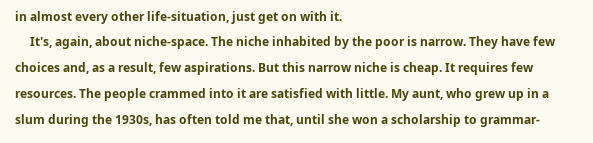in almost every other life-situation, just get on with it.
     It's, again, about niche-space. The niche inhabited by the poor is narrow. They have few choices and, as a result, few aspirations. But this narrow niche is cheap. It requires few resources. The people crammed into it are satisfied with little. My aunt, who grew up in a slum during the 1930s, has often told me that, until she won a scholarship to grammar-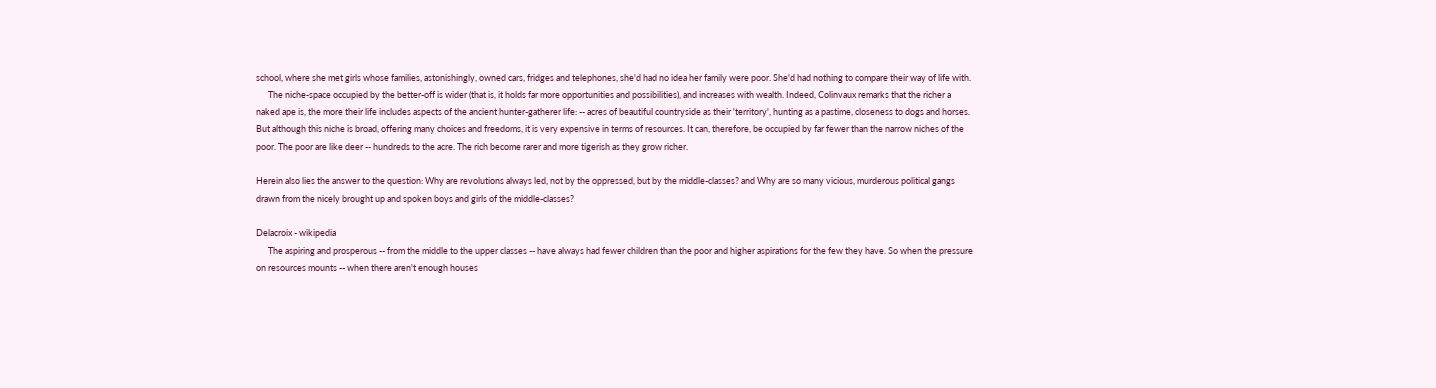school, where she met girls whose families, astonishingly, owned cars, fridges and telephones, she'd had no idea her family were poor. She'd had nothing to compare their way of life with.
      The niche-space occupied by the better-off is wider (that is, it holds far more opportunities and possibilities), and increases with wealth. Indeed, Colinvaux remarks that the richer a naked ape is, the more their life includes aspects of the ancient hunter-gatherer life: -- acres of beautiful countryside as their 'territory', hunting as a pastime, closeness to dogs and horses. But although this niche is broad, offering many choices and freedoms, it is very expensive in terms of resources. It can, therefore, be occupied by far fewer than the narrow niches of the poor. The poor are like deer -- hundreds to the acre. The rich become rarer and more tigerish as they grow richer.

Herein also lies the answer to the question: Why are revolutions always led, not by the oppressed, but by the middle-classes? and Why are so many vicious, murderous political gangs drawn from the nicely brought up and spoken boys and girls of the middle-classes?

Delacroix - wikipedia
      The aspiring and prosperous -- from the middle to the upper classes -- have always had fewer children than the poor and higher aspirations for the few they have. So when the pressure on resources mounts -- when there aren't enough houses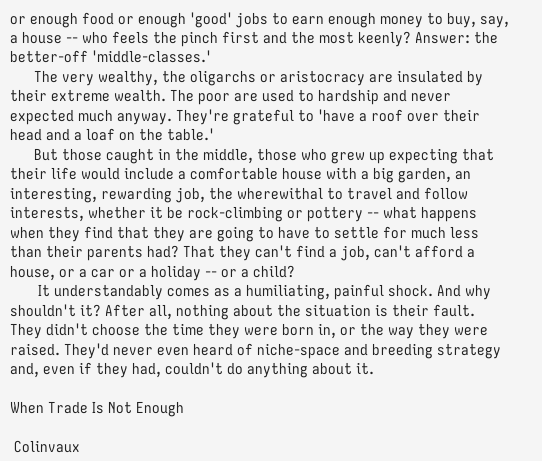or enough food or enough 'good' jobs to earn enough money to buy, say, a house -- who feels the pinch first and the most keenly? Answer: the better-off 'middle-classes.'
      The very wealthy, the oligarchs or aristocracy are insulated by their extreme wealth. The poor are used to hardship and never expected much anyway. They're grateful to 'have a roof over their head and a loaf on the table.'
      But those caught in the middle, those who grew up expecting that their life would include a comfortable house with a big garden, an interesting, rewarding job, the wherewithal to travel and follow interests, whether it be rock-climbing or pottery -- what happens when they find that they are going to have to settle for much less than their parents had? That they can't find a job, can't afford a house, or a car or a holiday -- or a child?
       It understandably comes as a humiliating, painful shock. And why shouldn't it? After all, nothing about the situation is their fault. They didn't choose the time they were born in, or the way they were raised. They'd never even heard of niche-space and breeding strategy and, even if they had, couldn't do anything about it.

When Trade Is Not Enough

 Colinvaux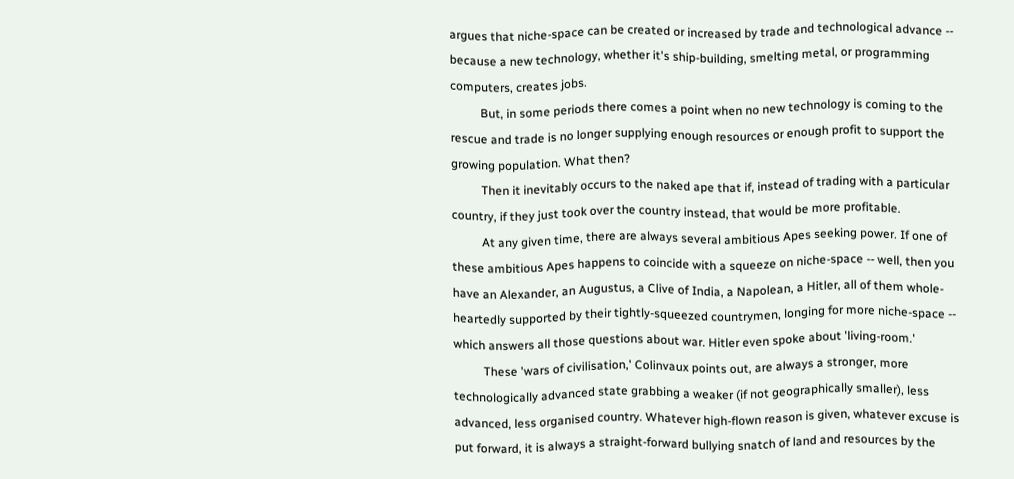argues that niche-space can be created or increased by trade and technological advance -- because a new technology, whether it's ship-building, smelting metal, or programming computers, creates jobs.
          But, in some periods there comes a point when no new technology is coming to the rescue and trade is no longer supplying enough resources or enough profit to support the growing population. What then?
          Then it inevitably occurs to the naked ape that if, instead of trading with a particular country, if they just took over the country instead, that would be more profitable.
          At any given time, there are always several ambitious Apes seeking power. If one of these ambitious Apes happens to coincide with a squeeze on niche-space -- well, then you have an Alexander, an Augustus, a Clive of India, a Napolean, a Hitler, all of them whole-heartedly supported by their tightly-squeezed countrymen, longing for more niche-space -- which answers all those questions about war. Hitler even spoke about 'living-room.'
          These 'wars of civilisation,' Colinvaux points out, are always a stronger, more technologically advanced state grabbing a weaker (if not geographically smaller), less advanced, less organised country. Whatever high-flown reason is given, whatever excuse is put forward, it is always a straight-forward bullying snatch of land and resources by the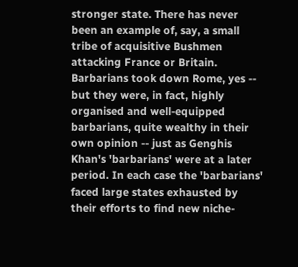stronger state. There has never been an example of, say, a small tribe of acquisitive Bushmen attacking France or Britain. Barbarians took down Rome, yes -- but they were, in fact, highly organised and well-equipped barbarians, quite wealthy in their own opinion -- just as Genghis Khan's 'barbarians' were at a later period. In each case the 'barbarians' faced large states exhausted by their efforts to find new niche-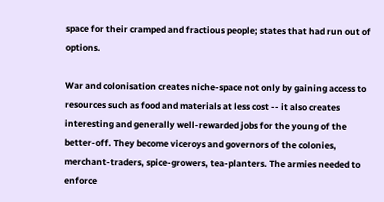space for their cramped and fractious people; states that had run out of options.

War and colonisation creates niche-space not only by gaining access to resources such as food and materials at less cost -- it also creates interesting and generally well-rewarded jobs for the young of the better-off. They become viceroys and governors of the colonies, merchant-traders, spice-growers, tea-planters. The armies needed to enforce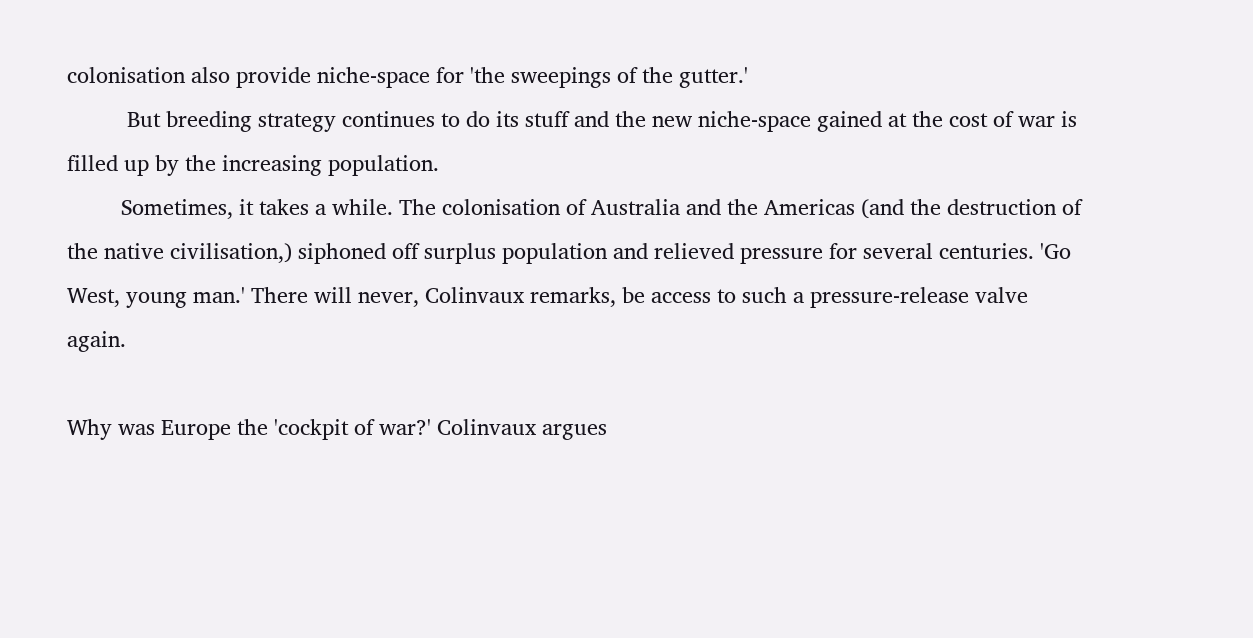colonisation also provide niche-space for 'the sweepings of the gutter.'
          But breeding strategy continues to do its stuff and the new niche-space gained at the cost of war is filled up by the increasing population.
         Sometimes, it takes a while. The colonisation of Australia and the Americas (and the destruction of the native civilisation,) siphoned off surplus population and relieved pressure for several centuries. 'Go West, young man.' There will never, Colinvaux remarks, be access to such a pressure-release valve again.

Why was Europe the 'cockpit of war?' Colinvaux argues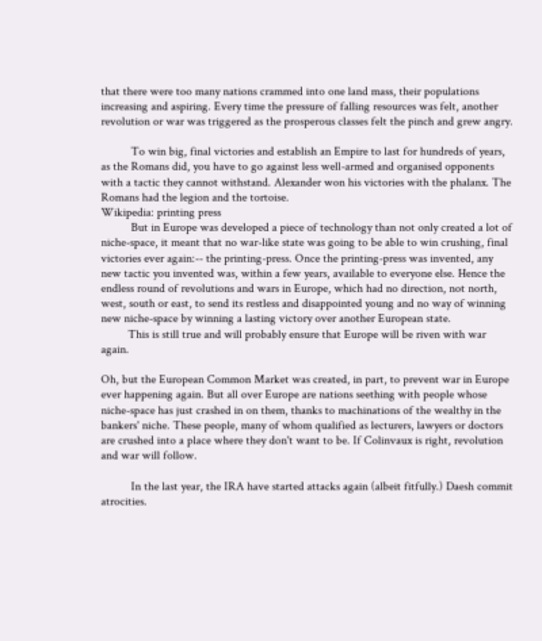that there were too many nations crammed into one land mass, their populations increasing and aspiring. Every time the pressure of falling resources was felt, another revolution or war was triggered as the prosperous classes felt the pinch and grew angry.

          To win big, final victories and establish an Empire to last for hundreds of years, as the Romans did, you have to go against less well-armed and organised opponents with a tactic they cannot withstand. Alexander won his victories with the phalanx. The Romans had the legion and the tortoise.
Wikipedia: printing press
          But in Europe was developed a piece of technology than not only created a lot of niche-space, it meant that no war-like state was going to be able to win crushing, final victories ever again:-- the printing-press. Once the printing-press was invented, any new tactic you invented was, within a few years, available to everyone else. Hence the endless round of revolutions and wars in Europe, which had no direction, not north, west, south or east, to send its restless and disappointed young and no way of winning new niche-space by winning a lasting victory over another European state.
         This is still true and will probably ensure that Europe will be riven with war again.

Oh, but the European Common Market was created, in part, to prevent war in Europe ever happening again. But all over Europe are nations seething with people whose niche-space has just crashed in on them, thanks to machinations of the wealthy in the bankers' niche. These people, many of whom qualified as lecturers, lawyers or doctors are crushed into a place where they don't want to be. If Colinvaux is right, revolution and war will follow.

          In the last year, the IRA have started attacks again (albeit fitfully.) Daesh commit atrocities.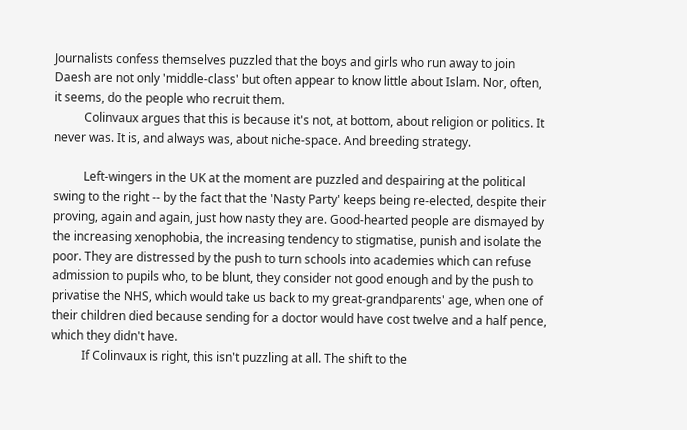Journalists confess themselves puzzled that the boys and girls who run away to join Daesh are not only 'middle-class' but often appear to know little about Islam. Nor, often, it seems, do the people who recruit them.
          Colinvaux argues that this is because it's not, at bottom, about religion or politics. It never was. It is, and always was, about niche-space. And breeding strategy.

          Left-wingers in the UK at the moment are puzzled and despairing at the political swing to the right -- by the fact that the 'Nasty Party' keeps being re-elected, despite their proving, again and again, just how nasty they are. Good-hearted people are dismayed by the increasing xenophobia, the increasing tendency to stigmatise, punish and isolate the poor. They are distressed by the push to turn schools into academies which can refuse admission to pupils who, to be blunt, they consider not good enough and by the push to privatise the NHS, which would take us back to my great-grandparents' age, when one of their children died because sending for a doctor would have cost twelve and a half pence, which they didn't have.
          If Colinvaux is right, this isn't puzzling at all. The shift to the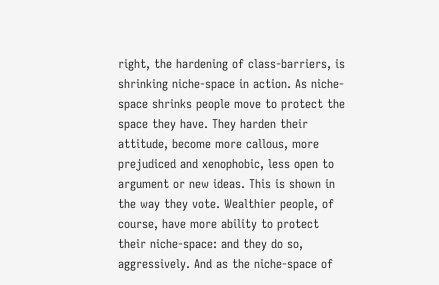right, the hardening of class-barriers, is shrinking niche-space in action. As niche-space shrinks people move to protect the space they have. They harden their attitude, become more callous, more prejudiced and xenophobic, less open to argument or new ideas. This is shown in the way they vote. Wealthier people, of course, have more ability to protect their niche-space: and they do so, aggressively. And as the niche-space of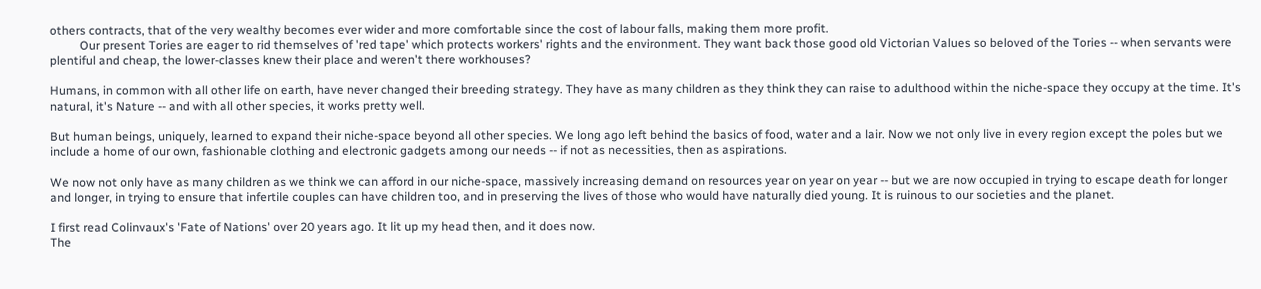others contracts, that of the very wealthy becomes ever wider and more comfortable since the cost of labour falls, making them more profit.
          Our present Tories are eager to rid themselves of 'red tape' which protects workers' rights and the environment. They want back those good old Victorian Values so beloved of the Tories -- when servants were plentiful and cheap, the lower-classes knew their place and weren't there workhouses?

Humans, in common with all other life on earth, have never changed their breeding strategy. They have as many children as they think they can raise to adulthood within the niche-space they occupy at the time. It's natural, it's Nature -- and with all other species, it works pretty well.

But human beings, uniquely, learned to expand their niche-space beyond all other species. We long ago left behind the basics of food, water and a lair. Now we not only live in every region except the poles but we include a home of our own, fashionable clothing and electronic gadgets among our needs -- if not as necessities, then as aspirations.

We now not only have as many children as we think we can afford in our niche-space, massively increasing demand on resources year on year on year -- but we are now occupied in trying to escape death for longer and longer, in trying to ensure that infertile couples can have children too, and in preserving the lives of those who would have naturally died young. It is ruinous to our societies and the planet.

I first read Colinvaux's 'Fate of Nations' over 20 years ago. It lit up my head then, and it does now.
The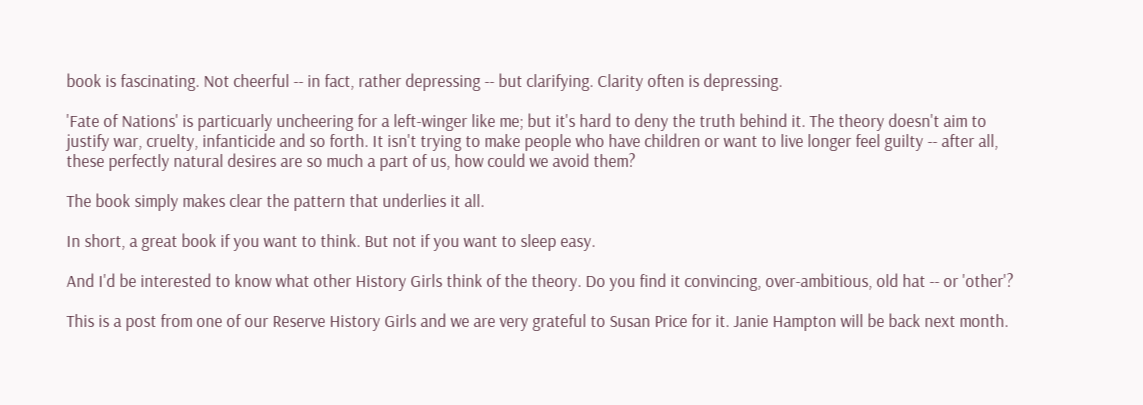book is fascinating. Not cheerful -- in fact, rather depressing -- but clarifying. Clarity often is depressing.

'Fate of Nations' is particuarly uncheering for a left-winger like me; but it's hard to deny the truth behind it. The theory doesn't aim to justify war, cruelty, infanticide and so forth. It isn't trying to make people who have children or want to live longer feel guilty -- after all, these perfectly natural desires are so much a part of us, how could we avoid them?

The book simply makes clear the pattern that underlies it all.

In short, a great book if you want to think. But not if you want to sleep easy.

And I'd be interested to know what other History Girls think of the theory. Do you find it convincing, over-ambitious, old hat -- or 'other'?

This is a post from one of our Reserve History Girls and we are very grateful to Susan Price for it. Janie Hampton will be back next month.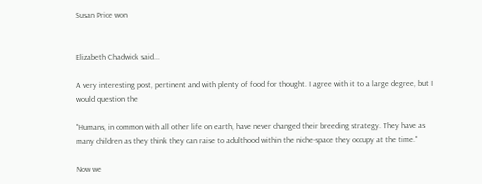Susan Price won


Elizabeth Chadwick said...

A very interesting post, pertinent and with plenty of food for thought. I agree with it to a large degree, but I would question the

"Humans, in common with all other life on earth, have never changed their breeding strategy. They have as many children as they think they can raise to adulthood within the niche-space they occupy at the time."

Now we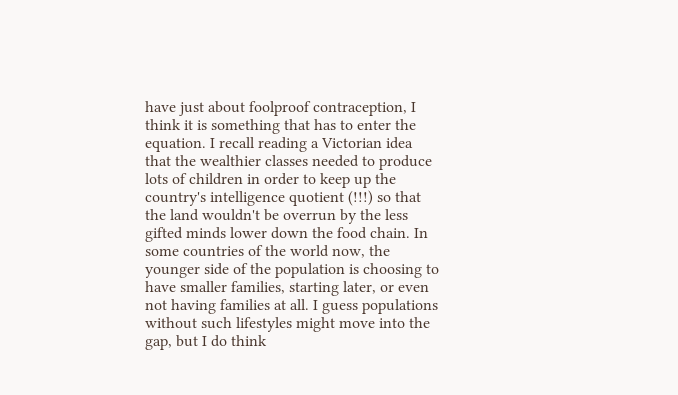have just about foolproof contraception, I think it is something that has to enter the equation. I recall reading a Victorian idea that the wealthier classes needed to produce lots of children in order to keep up the country's intelligence quotient (!!!) so that the land wouldn't be overrun by the less gifted minds lower down the food chain. In some countries of the world now, the younger side of the population is choosing to have smaller families, starting later, or even not having families at all. I guess populations without such lifestyles might move into the gap, but I do think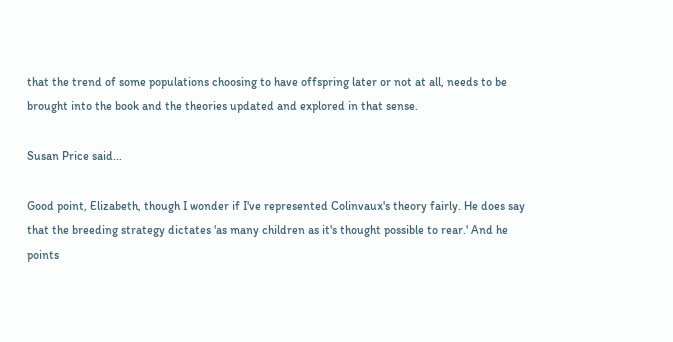that the trend of some populations choosing to have offspring later or not at all, needs to be brought into the book and the theories updated and explored in that sense.

Susan Price said...

Good point, Elizabeth, though I wonder if I've represented Colinvaux's theory fairly. He does say that the breeding strategy dictates 'as many children as it's thought possible to rear.' And he points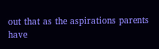out that as the aspirations parents have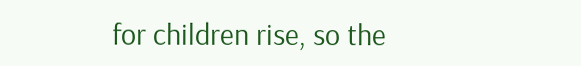for children rise, so the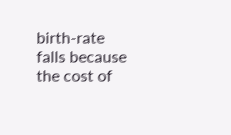birth-rate falls because the cost of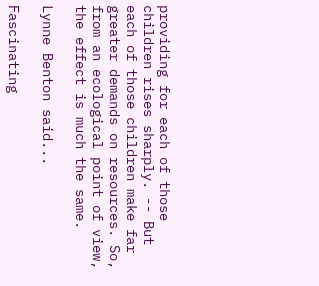providing for each of those children rises sharply. -- But each of those children make far greater demands on resources. So, from an ecological point of view, the effect is much the same.

Lynne Benton said...

Fascinating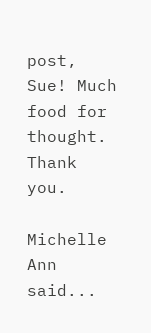post, Sue! Much food for thought. Thank you.

Michelle Ann said...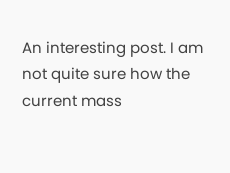An interesting post. I am not quite sure how the current mass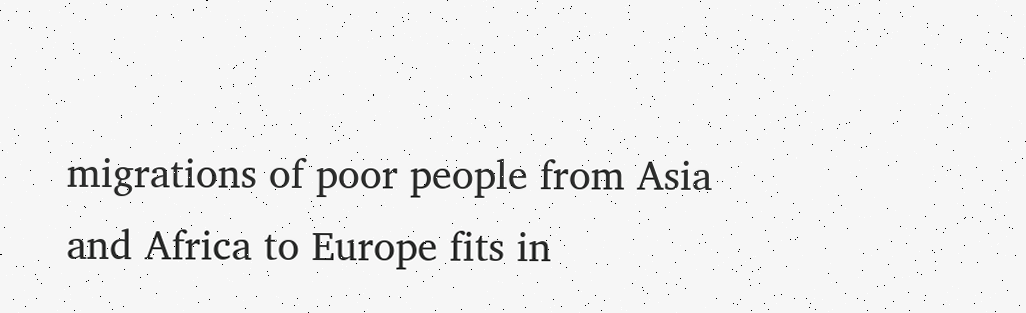migrations of poor people from Asia and Africa to Europe fits in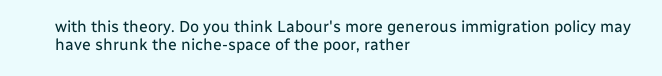with this theory. Do you think Labour's more generous immigration policy may have shrunk the niche-space of the poor, rather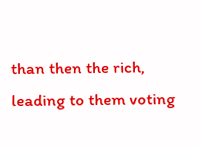than then the rich, leading to them voting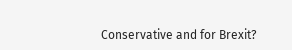Conservative and for Brexit?